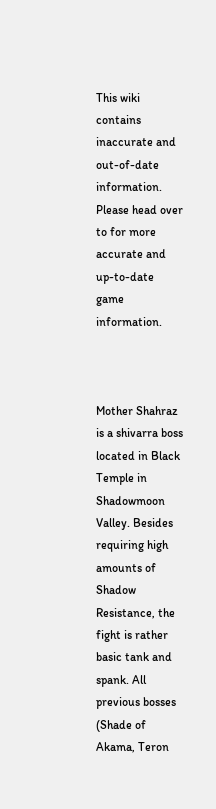This wiki contains inaccurate and out-of-date information. Please head over to for more accurate and up-to-date game information.



Mother Shahraz is a shivarra boss located in Black Temple in Shadowmoon Valley. Besides requiring high amounts of Shadow Resistance, the fight is rather basic tank and spank. All previous bosses (Shade of Akama, Teron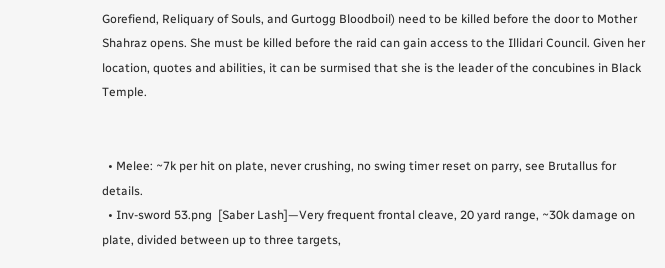Gorefiend, Reliquary of Souls, and Gurtogg Bloodboil) need to be killed before the door to Mother Shahraz opens. She must be killed before the raid can gain access to the Illidari Council. Given her location, quotes and abilities, it can be surmised that she is the leader of the concubines in Black Temple.


  • Melee: ~7k per hit on plate, never crushing, no swing timer reset on parry, see Brutallus for details.
  • Inv-sword 53.png  [Saber Lash]—Very frequent frontal cleave, 20 yard range, ~30k damage on plate, divided between up to three targets,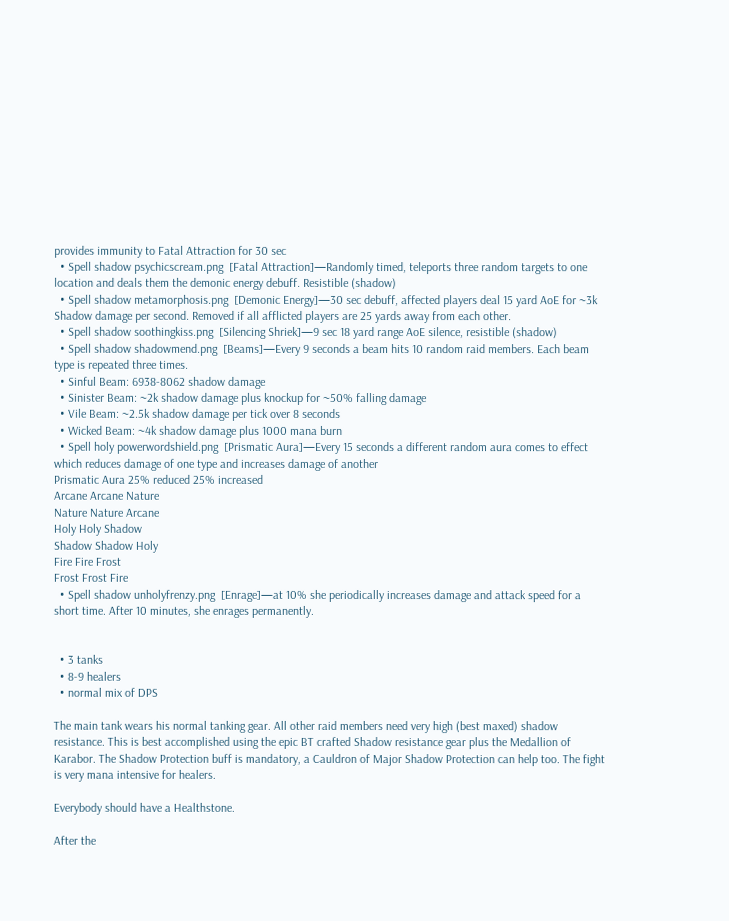provides immunity to Fatal Attraction for 30 sec
  • Spell shadow psychicscream.png  [Fatal Attraction]—Randomly timed, teleports three random targets to one location and deals them the demonic energy debuff. Resistible (shadow)
  • Spell shadow metamorphosis.png  [Demonic Energy]—30 sec debuff, affected players deal 15 yard AoE for ~3k Shadow damage per second. Removed if all afflicted players are 25 yards away from each other.
  • Spell shadow soothingkiss.png  [Silencing Shriek]—9 sec 18 yard range AoE silence, resistible (shadow)
  • Spell shadow shadowmend.png  [Beams]—Every 9 seconds a beam hits 10 random raid members. Each beam type is repeated three times.
  • Sinful Beam: 6938-8062 shadow damage
  • Sinister Beam: ~2k shadow damage plus knockup for ~50% falling damage
  • Vile Beam: ~2.5k shadow damage per tick over 8 seconds
  • Wicked Beam: ~4k shadow damage plus 1000 mana burn
  • Spell holy powerwordshield.png  [Prismatic Aura]—Every 15 seconds a different random aura comes to effect which reduces damage of one type and increases damage of another
Prismatic Aura 25% reduced 25% increased
Arcane Arcane Nature
Nature Nature Arcane
Holy Holy Shadow
Shadow Shadow Holy
Fire Fire Frost
Frost Frost Fire
  • Spell shadow unholyfrenzy.png  [Enrage]—at 10% she periodically increases damage and attack speed for a short time. After 10 minutes, she enrages permanently.


  • 3 tanks
  • 8-9 healers
  • normal mix of DPS

The main tank wears his normal tanking gear. All other raid members need very high (best maxed) shadow resistance. This is best accomplished using the epic BT crafted Shadow resistance gear plus the Medallion of Karabor. The Shadow Protection buff is mandatory, a Cauldron of Major Shadow Protection can help too. The fight is very mana intensive for healers.

Everybody should have a Healthstone.

After the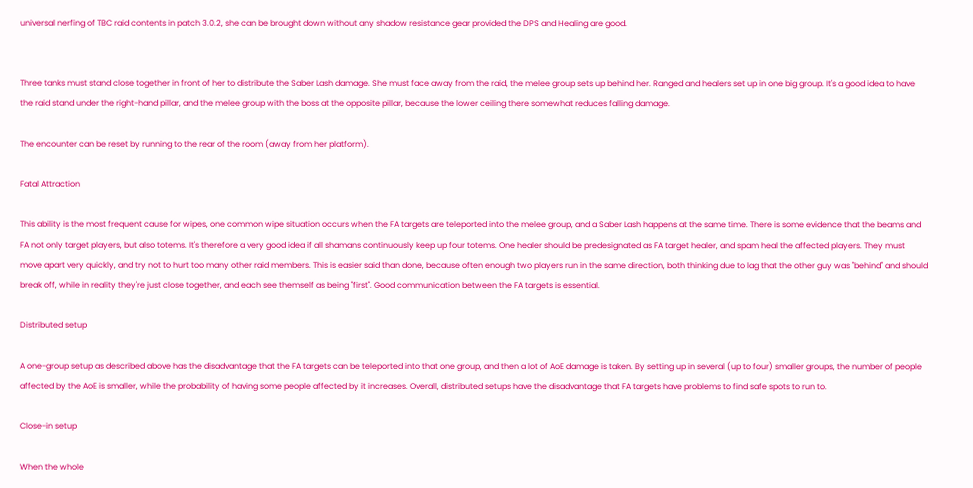universal nerfing of TBC raid contents in patch 3.0.2, she can be brought down without any shadow resistance gear provided the DPS and Healing are good.


Three tanks must stand close together in front of her to distribute the Saber Lash damage. She must face away from the raid, the melee group sets up behind her. Ranged and healers set up in one big group. It's a good idea to have the raid stand under the right-hand pillar, and the melee group with the boss at the opposite pillar, because the lower ceiling there somewhat reduces falling damage.

The encounter can be reset by running to the rear of the room (away from her platform).

Fatal Attraction

This ability is the most frequent cause for wipes, one common wipe situation occurs when the FA targets are teleported into the melee group, and a Saber Lash happens at the same time. There is some evidence that the beams and FA not only target players, but also totems. It's therefore a very good idea if all shamans continuously keep up four totems. One healer should be predesignated as FA target healer, and spam heal the affected players. They must move apart very quickly, and try not to hurt too many other raid members. This is easier said than done, because often enough two players run in the same direction, both thinking due to lag that the other guy was "behind" and should break off, while in reality they're just close together, and each see themself as being "first". Good communication between the FA targets is essential.

Distributed setup

A one-group setup as described above has the disadvantage that the FA targets can be teleported into that one group, and then a lot of AoE damage is taken. By setting up in several (up to four) smaller groups, the number of people affected by the AoE is smaller, while the probability of having some people affected by it increases. Overall, distributed setups have the disadvantage that FA targets have problems to find safe spots to run to.

Close-in setup

When the whole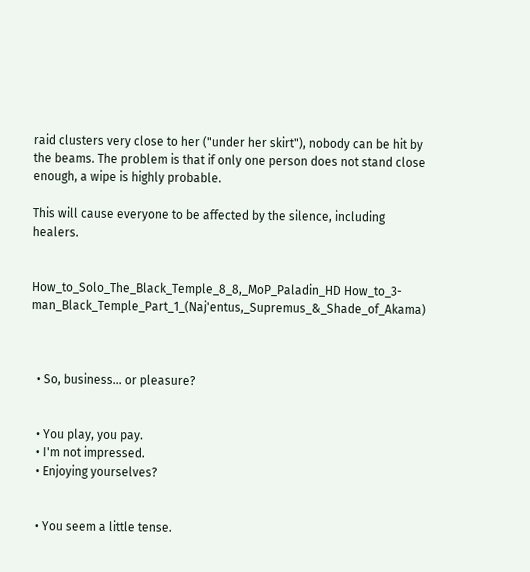raid clusters very close to her ("under her skirt"), nobody can be hit by the beams. The problem is that if only one person does not stand close enough, a wipe is highly probable.

This will cause everyone to be affected by the silence, including healers.


How_to_Solo_The_Black_Temple_8_8,_MoP_Paladin_HD How_to_3-man_Black_Temple_Part_1_(Naj'entus,_Supremus_&_Shade_of_Akama)



  • So, business... or pleasure?


  • You play, you pay.
  • I'm not impressed.
  • Enjoying yourselves?


  • You seem a little tense.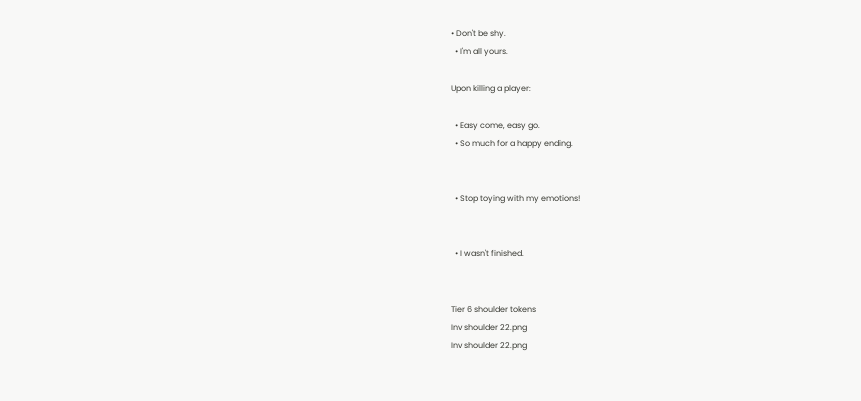• Don't be shy.
  • I'm all yours.

Upon killing a player:

  • Easy come, easy go.
  • So much for a happy ending.


  • Stop toying with my emotions!


  • I wasn't finished.


Tier 6 shoulder tokens
Inv shoulder 22.png
Inv shoulder 22.png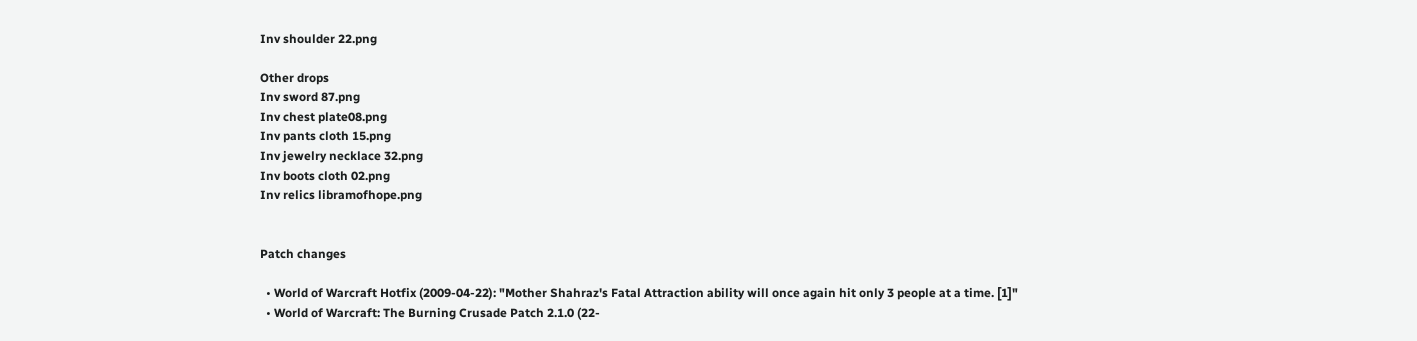Inv shoulder 22.png

Other drops
Inv sword 87.png
Inv chest plate08.png
Inv pants cloth 15.png
Inv jewelry necklace 32.png
Inv boots cloth 02.png
Inv relics libramofhope.png


Patch changes

  • World of Warcraft Hotfix (2009-04-22): "Mother Shahraz's Fatal Attraction ability will once again hit only 3 people at a time. [1]"
  • World of Warcraft: The Burning Crusade Patch 2.1.0 (22-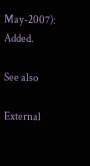May-2007): Added.

See also

External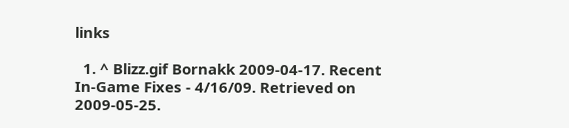links

  1. ^ Blizz.gif Bornakk 2009-04-17. Recent In-Game Fixes - 4/16/09. Retrieved on 2009-05-25.